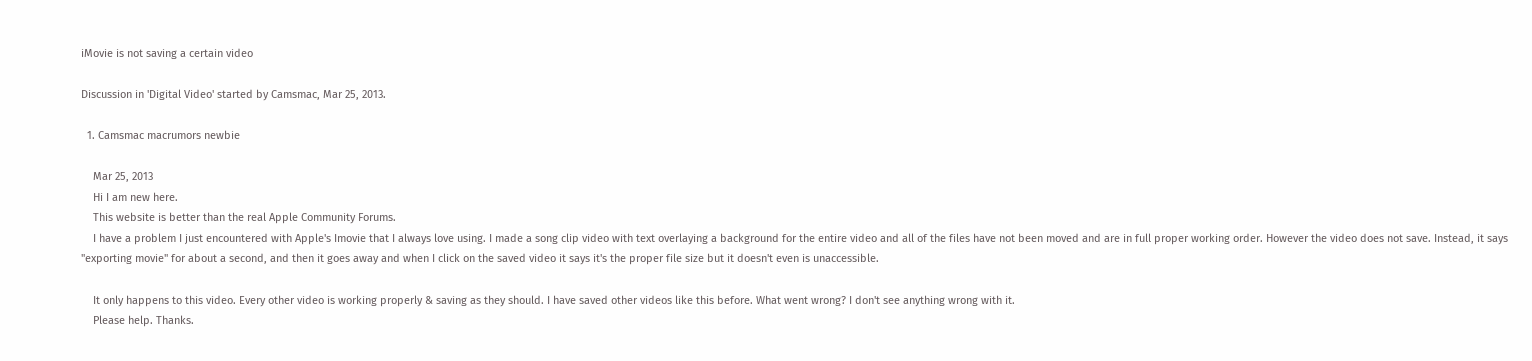iMovie is not saving a certain video

Discussion in 'Digital Video' started by Camsmac, Mar 25, 2013.

  1. Camsmac macrumors newbie

    Mar 25, 2013
    Hi I am new here.
    This website is better than the real Apple Community Forums.
    I have a problem I just encountered with Apple's Imovie that I always love using. I made a song clip video with text overlaying a background for the entire video and all of the files have not been moved and are in full proper working order. However the video does not save. Instead, it says "exporting movie" for about a second, and then it goes away and when I click on the saved video it says it's the proper file size but it doesn't even is unaccessible.

    It only happens to this video. Every other video is working properly & saving as they should. I have saved other videos like this before. What went wrong? I don't see anything wrong with it.
    Please help. Thanks.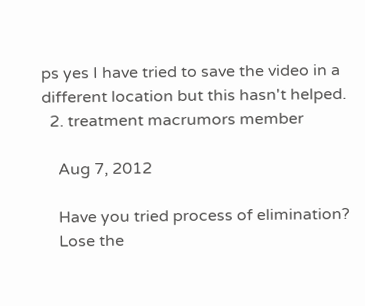ps yes I have tried to save the video in a different location but this hasn't helped.
  2. treatment macrumors member

    Aug 7, 2012

    Have you tried process of elimination?
    Lose the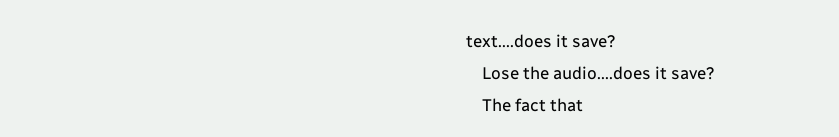text....does it save?
    Lose the audio....does it save?
    The fact that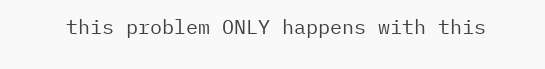this problem ONLY happens with this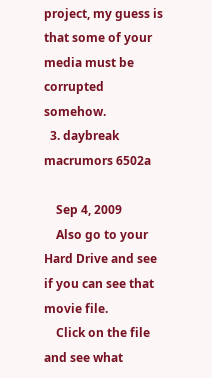project, my guess is that some of your media must be corrupted somehow.
  3. daybreak macrumors 6502a

    Sep 4, 2009
    Also go to your Hard Drive and see if you can see that movie file.
    Click on the file and see what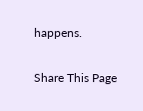happens.

Share This Page